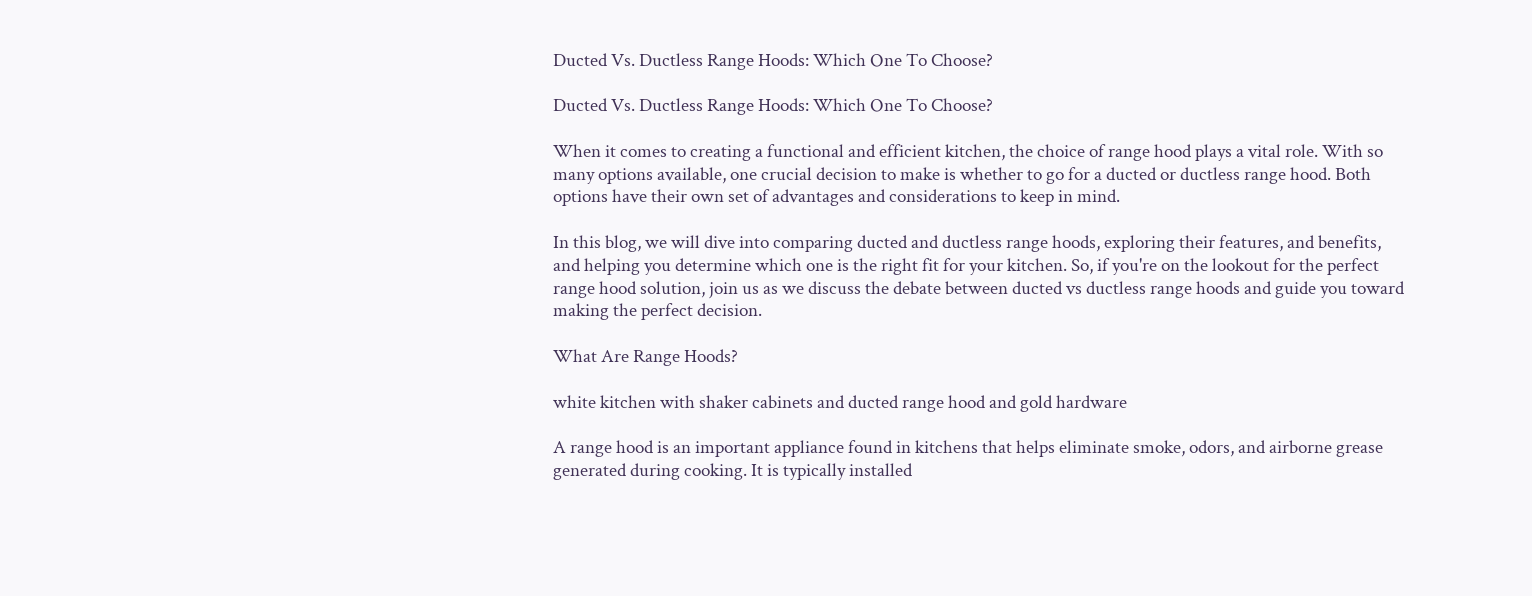Ducted Vs. Ductless Range Hoods: Which One To Choose?

Ducted Vs. Ductless Range Hoods: Which One To Choose?

When it comes to creating a functional and efficient kitchen, the choice of range hood plays a vital role. With so many options available, one crucial decision to make is whether to go for a ducted or ductless range hood. Both options have their own set of advantages and considerations to keep in mind.

In this blog, we will dive into comparing ducted and ductless range hoods, exploring their features, and benefits, and helping you determine which one is the right fit for your kitchen. So, if you're on the lookout for the perfect range hood solution, join us as we discuss the debate between ducted vs ductless range hoods and guide you toward making the perfect decision.

What Are Range Hoods?

white kitchen with shaker cabinets and ducted range hood and gold hardware

A range hood is an important appliance found in kitchens that helps eliminate smoke, odors, and airborne grease generated during cooking. It is typically installed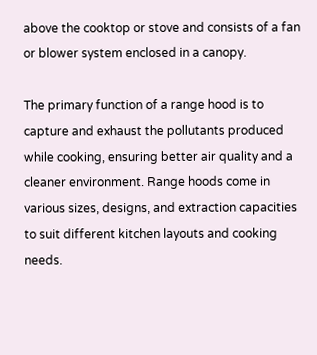above the cooktop or stove and consists of a fan or blower system enclosed in a canopy.

The primary function of a range hood is to capture and exhaust the pollutants produced while cooking, ensuring better air quality and a cleaner environment. Range hoods come in various sizes, designs, and extraction capacities to suit different kitchen layouts and cooking needs.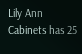Lily Ann Cabinets has 25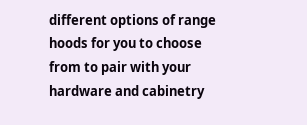different options of range hoods for you to choose from to pair with your hardware and cabinetry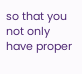so that you not only have proper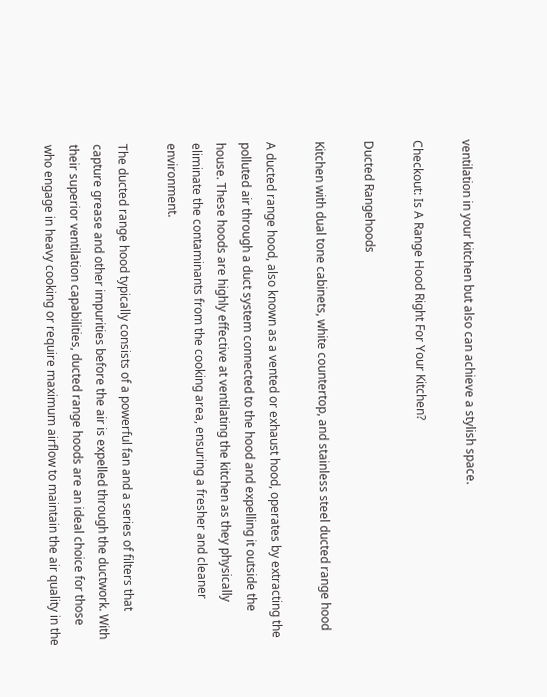ventilation in your kitchen but also can achieve a stylish space.

Checkout: Is A Range Hood Right For Your Kitchen?

Ducted Rangehoods

Kitchen with dual tone cabinets, white countertop, and stainless steel ducted range hood

A ducted range hood, also known as a vented or exhaust hood, operates by extracting the polluted air through a duct system connected to the hood and expelling it outside the house. These hoods are highly effective at ventilating the kitchen as they physically eliminate the contaminants from the cooking area, ensuring a fresher and cleaner environment.

The ducted range hood typically consists of a powerful fan and a series of filters that capture grease and other impurities before the air is expelled through the ductwork. With their superior ventilation capabilities, ducted range hoods are an ideal choice for those who engage in heavy cooking or require maximum airflow to maintain the air quality in the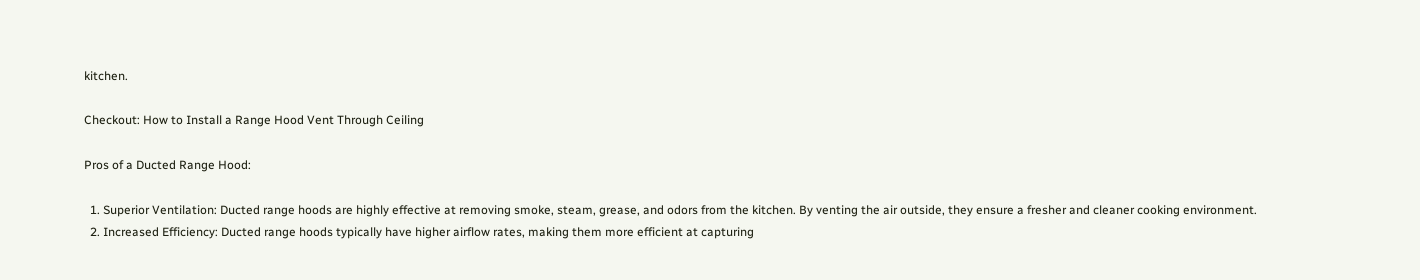kitchen.

Checkout: How to Install a Range Hood Vent Through Ceiling

Pros of a Ducted Range Hood:

  1. Superior Ventilation: Ducted range hoods are highly effective at removing smoke, steam, grease, and odors from the kitchen. By venting the air outside, they ensure a fresher and cleaner cooking environment.
  2. Increased Efficiency: Ducted range hoods typically have higher airflow rates, making them more efficient at capturing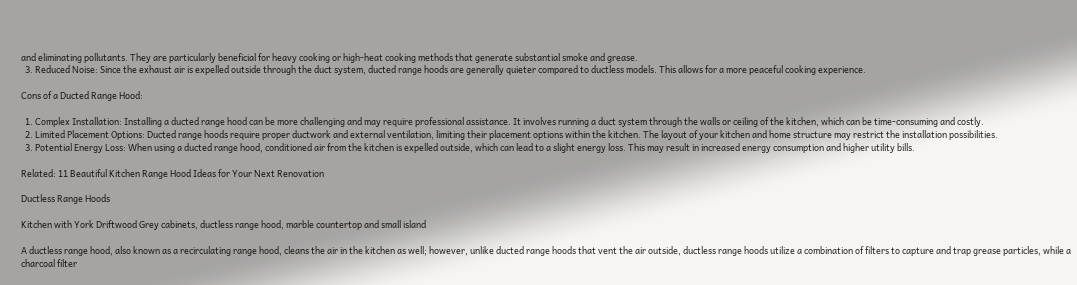and eliminating pollutants. They are particularly beneficial for heavy cooking or high-heat cooking methods that generate substantial smoke and grease.
  3. Reduced Noise: Since the exhaust air is expelled outside through the duct system, ducted range hoods are generally quieter compared to ductless models. This allows for a more peaceful cooking experience.

Cons of a Ducted Range Hood:

  1. Complex Installation: Installing a ducted range hood can be more challenging and may require professional assistance. It involves running a duct system through the walls or ceiling of the kitchen, which can be time-consuming and costly.
  2. Limited Placement Options: Ducted range hoods require proper ductwork and external ventilation, limiting their placement options within the kitchen. The layout of your kitchen and home structure may restrict the installation possibilities.
  3. Potential Energy Loss: When using a ducted range hood, conditioned air from the kitchen is expelled outside, which can lead to a slight energy loss. This may result in increased energy consumption and higher utility bills.

Related: 11 Beautiful Kitchen Range Hood Ideas for Your Next Renovation

Ductless Range Hoods

Kitchen with York Driftwood Grey cabinets, ductless range hood, marble countertop and small island

A ductless range hood, also known as a recirculating range hood, cleans the air in the kitchen as well; however, unlike ducted range hoods that vent the air outside, ductless range hoods utilize a combination of filters to capture and trap grease particles, while a charcoal filter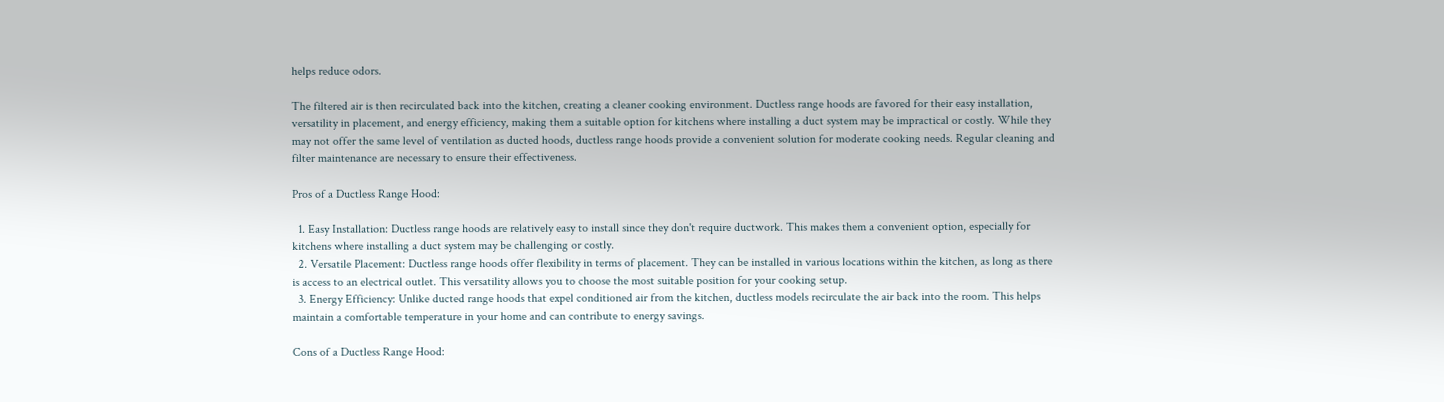helps reduce odors.

The filtered air is then recirculated back into the kitchen, creating a cleaner cooking environment. Ductless range hoods are favored for their easy installation, versatility in placement, and energy efficiency, making them a suitable option for kitchens where installing a duct system may be impractical or costly. While they may not offer the same level of ventilation as ducted hoods, ductless range hoods provide a convenient solution for moderate cooking needs. Regular cleaning and filter maintenance are necessary to ensure their effectiveness.

Pros of a Ductless Range Hood:

  1. Easy Installation: Ductless range hoods are relatively easy to install since they don't require ductwork. This makes them a convenient option, especially for kitchens where installing a duct system may be challenging or costly.
  2. Versatile Placement: Ductless range hoods offer flexibility in terms of placement. They can be installed in various locations within the kitchen, as long as there is access to an electrical outlet. This versatility allows you to choose the most suitable position for your cooking setup.
  3. Energy Efficiency: Unlike ducted range hoods that expel conditioned air from the kitchen, ductless models recirculate the air back into the room. This helps maintain a comfortable temperature in your home and can contribute to energy savings.

Cons of a Ductless Range Hood: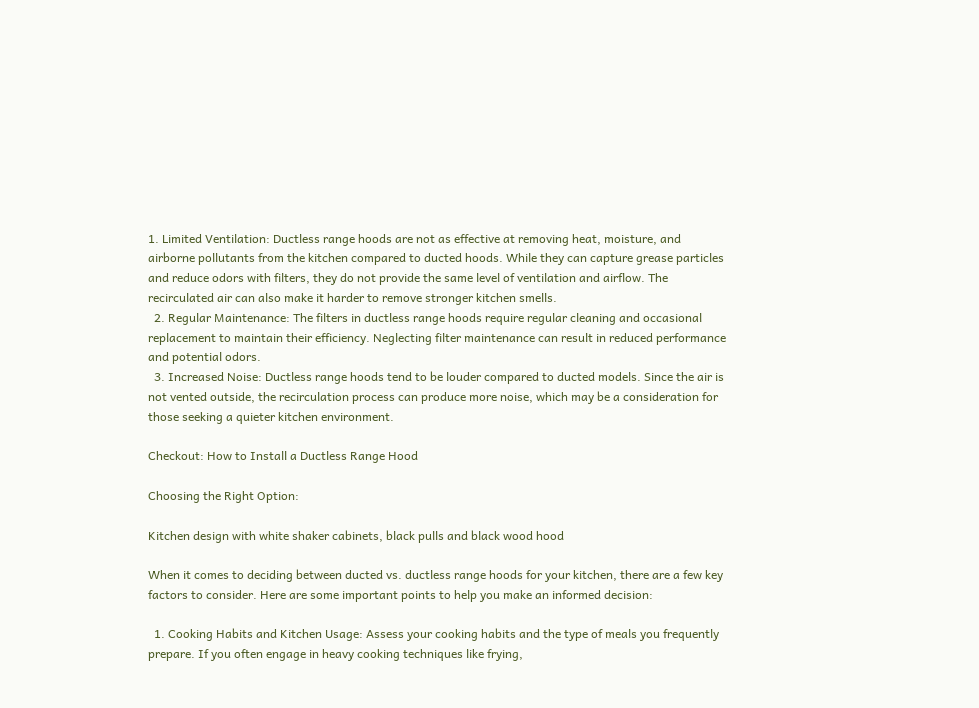1. Limited Ventilation: Ductless range hoods are not as effective at removing heat, moisture, and airborne pollutants from the kitchen compared to ducted hoods. While they can capture grease particles and reduce odors with filters, they do not provide the same level of ventilation and airflow. The recirculated air can also make it harder to remove stronger kitchen smells.
  2. Regular Maintenance: The filters in ductless range hoods require regular cleaning and occasional replacement to maintain their efficiency. Neglecting filter maintenance can result in reduced performance and potential odors.
  3. Increased Noise: Ductless range hoods tend to be louder compared to ducted models. Since the air is not vented outside, the recirculation process can produce more noise, which may be a consideration for those seeking a quieter kitchen environment.

Checkout: How to Install a Ductless Range Hood

Choosing the Right Option:

Kitchen design with white shaker cabinets, black pulls and black wood hood

When it comes to deciding between ducted vs. ductless range hoods for your kitchen, there are a few key factors to consider. Here are some important points to help you make an informed decision:

  1. Cooking Habits and Kitchen Usage: Assess your cooking habits and the type of meals you frequently prepare. If you often engage in heavy cooking techniques like frying,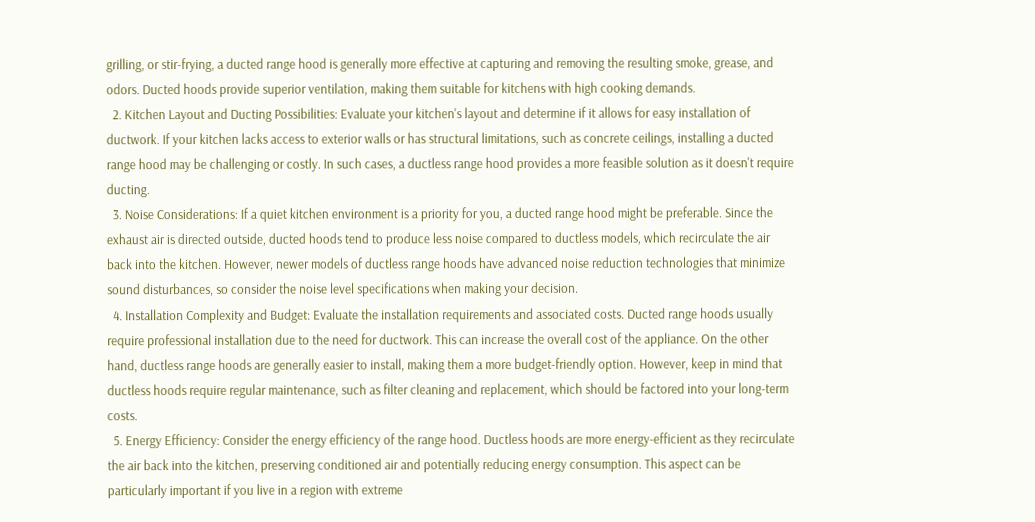grilling, or stir-frying, a ducted range hood is generally more effective at capturing and removing the resulting smoke, grease, and odors. Ducted hoods provide superior ventilation, making them suitable for kitchens with high cooking demands.
  2. Kitchen Layout and Ducting Possibilities: Evaluate your kitchen's layout and determine if it allows for easy installation of ductwork. If your kitchen lacks access to exterior walls or has structural limitations, such as concrete ceilings, installing a ducted range hood may be challenging or costly. In such cases, a ductless range hood provides a more feasible solution as it doesn't require ducting.
  3. Noise Considerations: If a quiet kitchen environment is a priority for you, a ducted range hood might be preferable. Since the exhaust air is directed outside, ducted hoods tend to produce less noise compared to ductless models, which recirculate the air back into the kitchen. However, newer models of ductless range hoods have advanced noise reduction technologies that minimize sound disturbances, so consider the noise level specifications when making your decision.
  4. Installation Complexity and Budget: Evaluate the installation requirements and associated costs. Ducted range hoods usually require professional installation due to the need for ductwork. This can increase the overall cost of the appliance. On the other hand, ductless range hoods are generally easier to install, making them a more budget-friendly option. However, keep in mind that ductless hoods require regular maintenance, such as filter cleaning and replacement, which should be factored into your long-term costs.
  5. Energy Efficiency: Consider the energy efficiency of the range hood. Ductless hoods are more energy-efficient as they recirculate the air back into the kitchen, preserving conditioned air and potentially reducing energy consumption. This aspect can be particularly important if you live in a region with extreme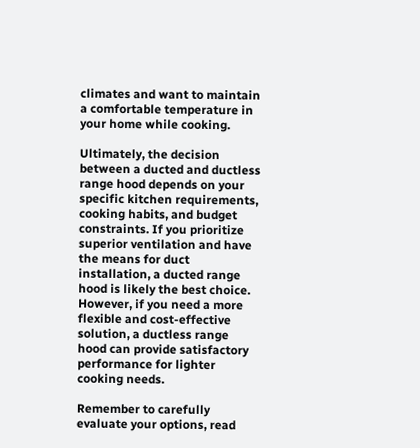climates and want to maintain a comfortable temperature in your home while cooking.

Ultimately, the decision between a ducted and ductless range hood depends on your specific kitchen requirements, cooking habits, and budget constraints. If you prioritize superior ventilation and have the means for duct installation, a ducted range hood is likely the best choice. However, if you need a more flexible and cost-effective solution, a ductless range hood can provide satisfactory performance for lighter cooking needs.

Remember to carefully evaluate your options, read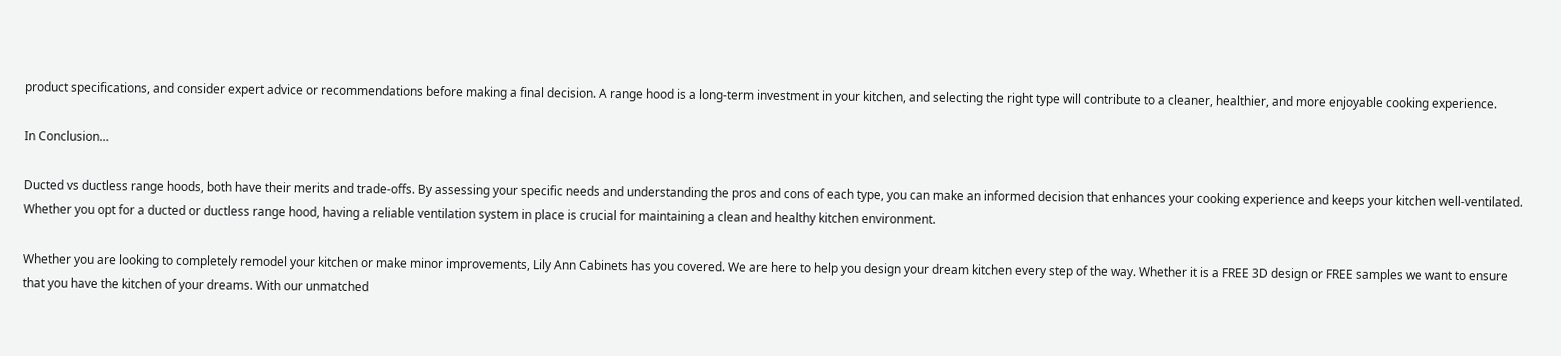product specifications, and consider expert advice or recommendations before making a final decision. A range hood is a long-term investment in your kitchen, and selecting the right type will contribute to a cleaner, healthier, and more enjoyable cooking experience.

In Conclusion…

Ducted vs ductless range hoods, both have their merits and trade-offs. By assessing your specific needs and understanding the pros and cons of each type, you can make an informed decision that enhances your cooking experience and keeps your kitchen well-ventilated. Whether you opt for a ducted or ductless range hood, having a reliable ventilation system in place is crucial for maintaining a clean and healthy kitchen environment.

Whether you are looking to completely remodel your kitchen or make minor improvements, Lily Ann Cabinets has you covered. We are here to help you design your dream kitchen every step of the way. Whether it is a FREE 3D design or FREE samples we want to ensure that you have the kitchen of your dreams. With our unmatched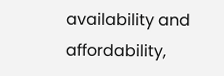availability and affordability,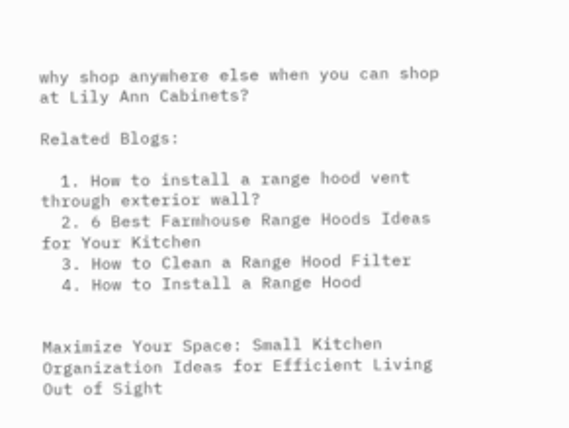why shop anywhere else when you can shop at Lily Ann Cabinets?

Related Blogs:

  1. How to install a range hood vent through exterior wall?
  2. 6 Best Farmhouse Range Hoods Ideas for Your Kitchen
  3. How to Clean a Range Hood Filter
  4. How to Install a Range Hood


Maximize Your Space: Small Kitchen Organization Ideas for Efficient Living
Out of Sight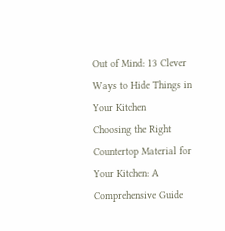Out of Mind: 13 Clever Ways to Hide Things in Your Kitchen
Choosing the Right Countertop Material for Your Kitchen: A Comprehensive Guide